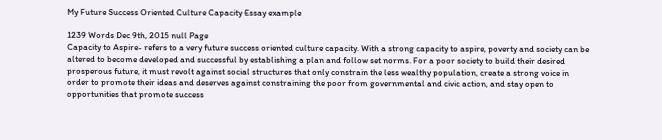My Future Success Oriented Culture Capacity Essay example

1239 Words Dec 9th, 2015 null Page
Capacity to Aspire- refers to a very future success oriented culture capacity. With a strong capacity to aspire, poverty and society can be altered to become developed and successful by establishing a plan and follow set norms. For a poor society to build their desired prosperous future, it must revolt against social structures that only constrain the less wealthy population, create a strong voice in order to promote their ideas and deserves against constraining the poor from governmental and civic action, and stay open to opportunities that promote success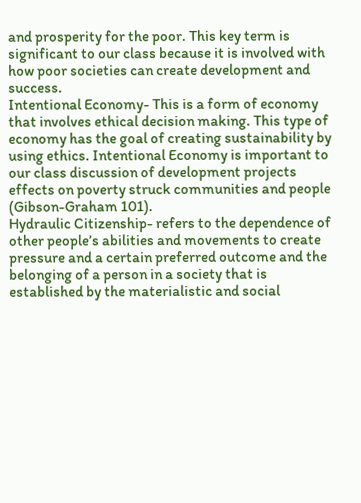and prosperity for the poor. This key term is significant to our class because it is involved with how poor societies can create development and success.
Intentional Economy- This is a form of economy that involves ethical decision making. This type of economy has the goal of creating sustainability by using ethics. Intentional Economy is important to our class discussion of development projects effects on poverty struck communities and people (Gibson-Graham 101).
Hydraulic Citizenship- refers to the dependence of other people’s abilities and movements to create pressure and a certain preferred outcome and the belonging of a person in a society that is established by the materialistic and social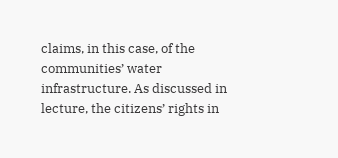claims, in this case, of the communities’ water infrastructure. As discussed in lecture, the citizens’ rights in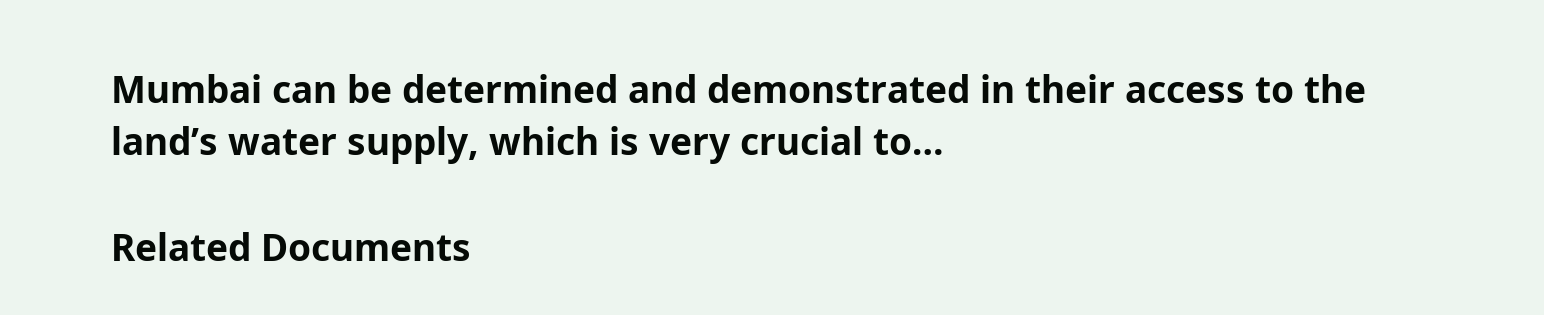Mumbai can be determined and demonstrated in their access to the land’s water supply, which is very crucial to…

Related Documents